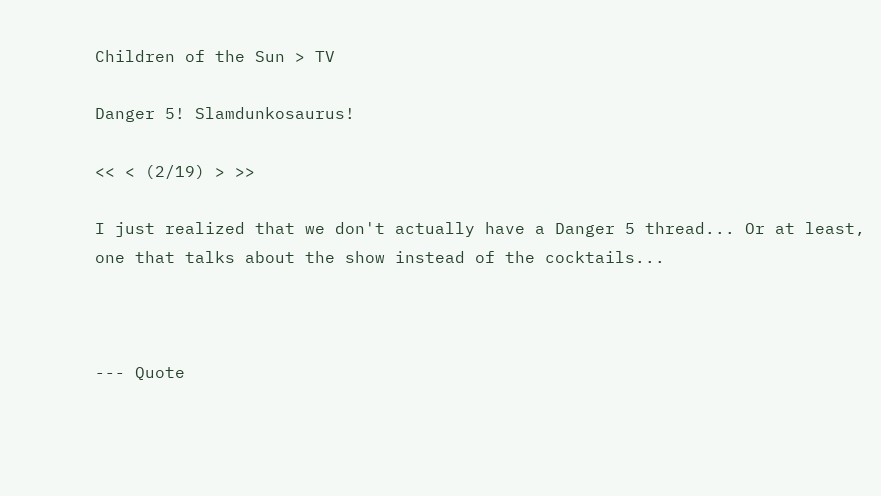Children of the Sun > TV

Danger 5! Slamdunkosaurus!

<< < (2/19) > >>

I just realized that we don't actually have a Danger 5 thread... Or at least, one that talks about the show instead of the cocktails...



--- Quote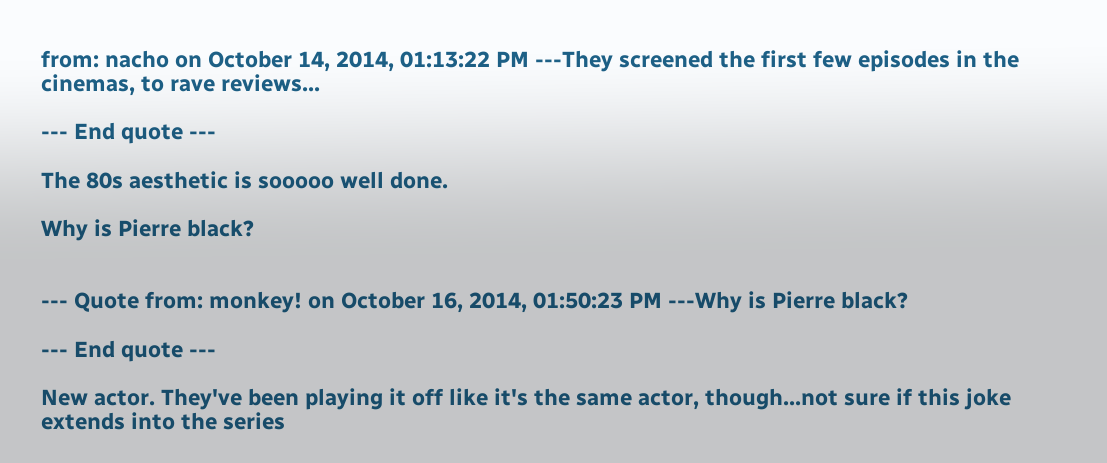from: nacho on October 14, 2014, 01:13:22 PM ---They screened the first few episodes in the cinemas, to rave reviews...

--- End quote ---

The 80s aesthetic is sooooo well done.

Why is Pierre black?


--- Quote from: monkey! on October 16, 2014, 01:50:23 PM ---Why is Pierre black?

--- End quote ---

New actor. They've been playing it off like it's the same actor, though...not sure if this joke extends into the series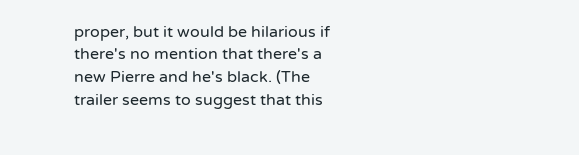proper, but it would be hilarious if there's no mention that there's a new Pierre and he's black. (The trailer seems to suggest that this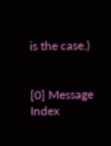is the case.)


[0] Message Index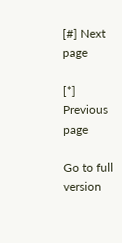[#] Next page

[*] Previous page

Go to full version